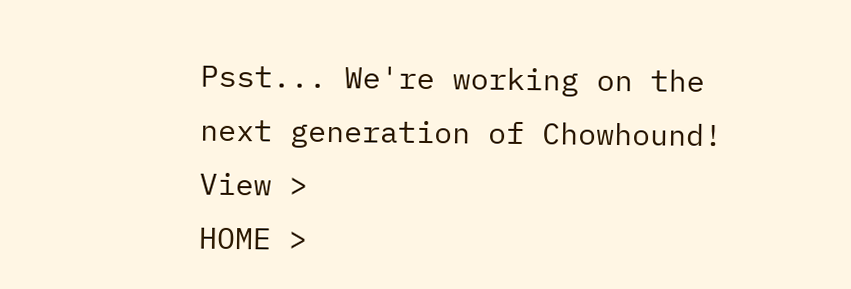Psst... We're working on the next generation of Chowhound! View >
HOME >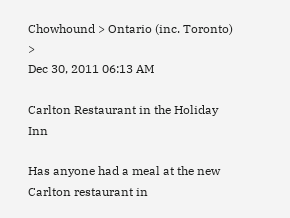Chowhound > Ontario (inc. Toronto) >
Dec 30, 2011 06:13 AM

Carlton Restaurant in the Holiday Inn

Has anyone had a meal at the new Carlton restaurant in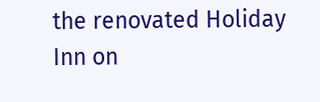the renovated Holiday Inn on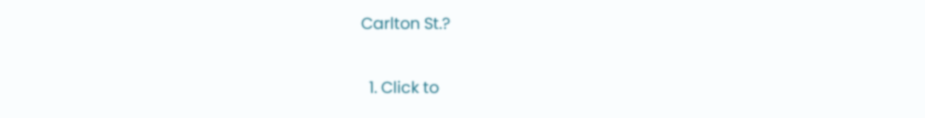Carlton St.?

  1. Click to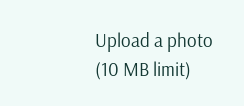Upload a photo (10 MB limit)